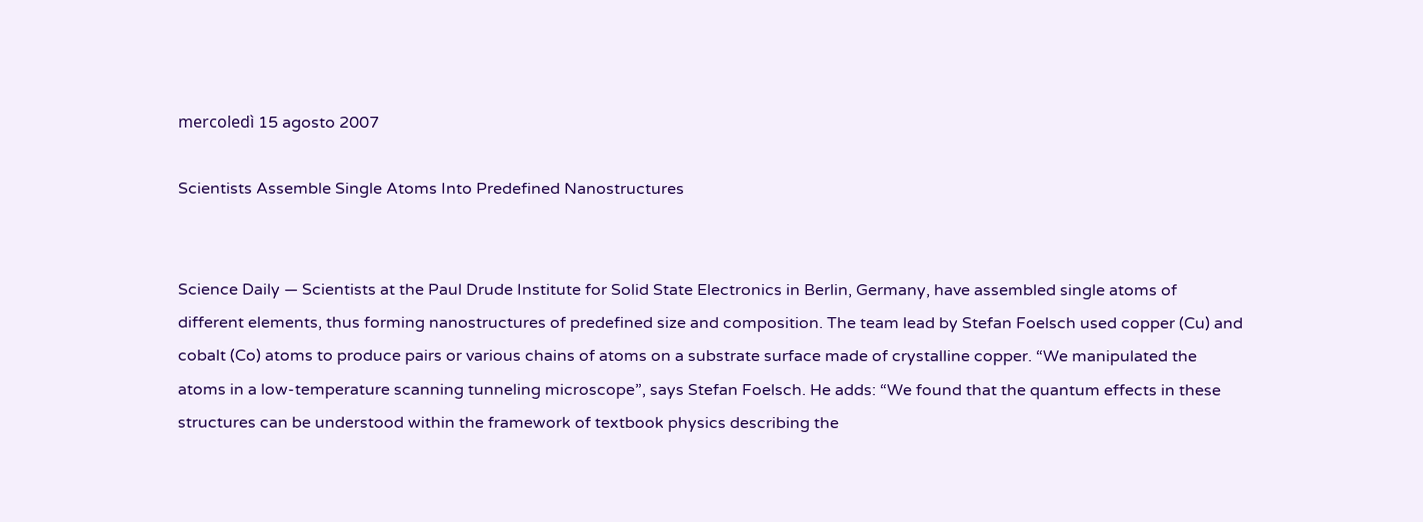mercoledì 15 agosto 2007

Scientists Assemble Single Atoms Into Predefined Nanostructures


Science Daily — Scientists at the Paul Drude Institute for Solid State Electronics in Berlin, Germany, have assembled single atoms of different elements, thus forming nanostructures of predefined size and composition. The team lead by Stefan Foelsch used copper (Cu) and cobalt (Co) atoms to produce pairs or various chains of atoms on a substrate surface made of crystalline copper. “We manipulated the atoms in a low-temperature scanning tunneling microscope”, says Stefan Foelsch. He adds: “We found that the quantum effects in these structures can be understood within the framework of textbook physics describing the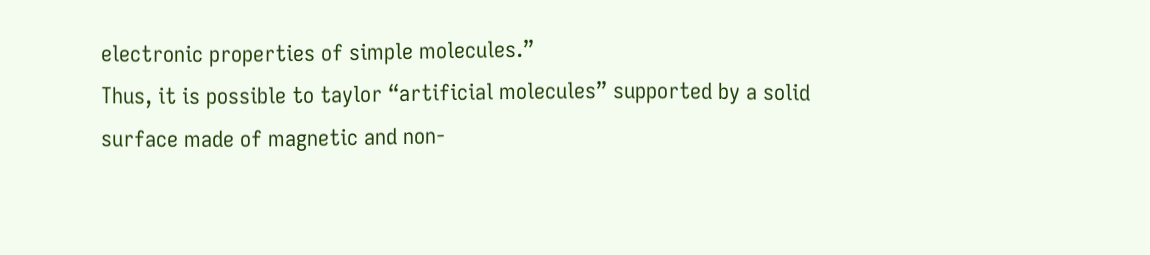electronic properties of simple molecules.”
Thus, it is possible to taylor “artificial molecules” supported by a solid surface made of magnetic and non-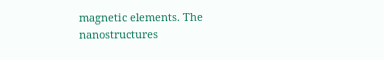magnetic elements. The nanostructures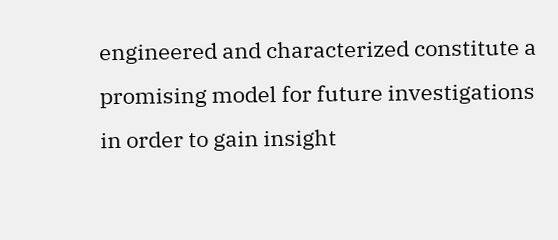engineered and characterized constitute a promising model for future investigations in order to gain insight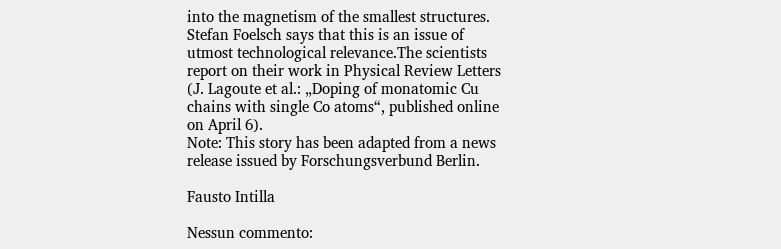into the magnetism of the smallest structures. Stefan Foelsch says that this is an issue of utmost technological relevance.The scientists report on their work in Physical Review Letters (J. Lagoute et al.: „Doping of monatomic Cu chains with single Co atoms“, published online on April 6).
Note: This story has been adapted from a news release issued by Forschungsverbund Berlin.

Fausto Intilla

Nessun commento: